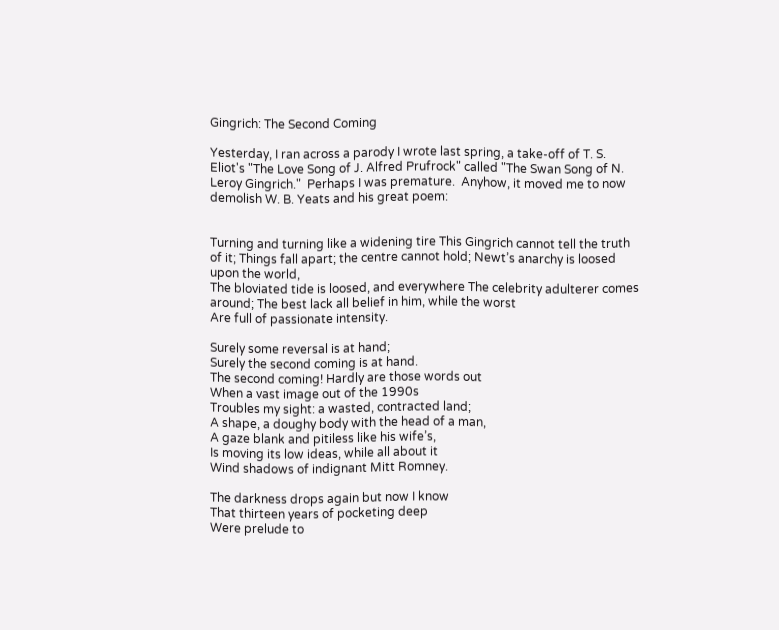Gingrich: The Second Coming

Yesterday, I ran across a parody I wrote last spring, a take-off of T. S. Eliot's "The Love Song of J. Alfred Prufrock" called "The Swan Song of N. Leroy Gingrich."  Perhaps I was premature.  Anyhow, it moved me to now demolish W. B. Yeats and his great poem:


Turning and turning like a widening tire This Gingrich cannot tell the truth of it; Things fall apart; the centre cannot hold; Newt’s anarchy is loosed upon the world,
The bloviated tide is loosed, and everywhere The celebrity adulterer comes around; The best lack all belief in him, while the worst
Are full of passionate intensity.

Surely some reversal is at hand;
Surely the second coming is at hand.
The second coming! Hardly are those words out
When a vast image out of the 1990s
Troubles my sight: a wasted, contracted land;
A shape, a doughy body with the head of a man,
A gaze blank and pitiless like his wife’s,
Is moving its low ideas, while all about it
Wind shadows of indignant Mitt Romney.

The darkness drops again but now I know
That thirteen years of pocketing deep
Were prelude to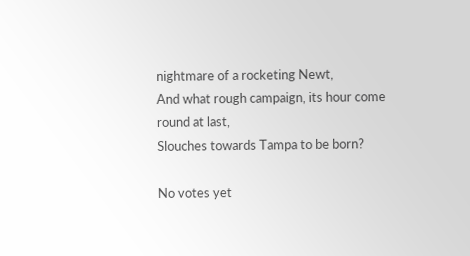nightmare of a rocketing Newt,
And what rough campaign, its hour come round at last,
Slouches towards Tampa to be born?

No votes yet